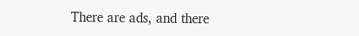There are ads, and there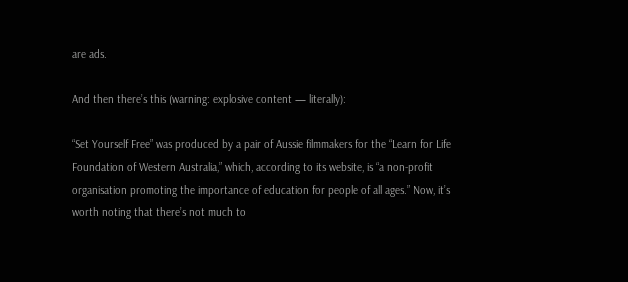are ads.

And then there’s this (warning: explosive content — literally):

“Set Yourself Free” was produced by a pair of Aussie filmmakers for the “Learn for Life Foundation of Western Australia,” which, according to its website, is “a non-profit organisation promoting the importance of education for people of all ages.” Now, it’s worth noting that there’s not much to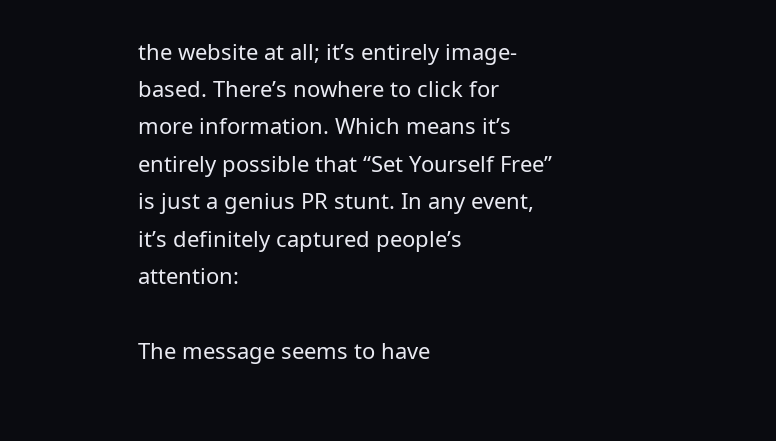the website at all; it’s entirely image-based. There’s nowhere to click for more information. Which means it’s entirely possible that “Set Yourself Free” is just a genius PR stunt. In any event, it’s definitely captured people’s attention:

The message seems to have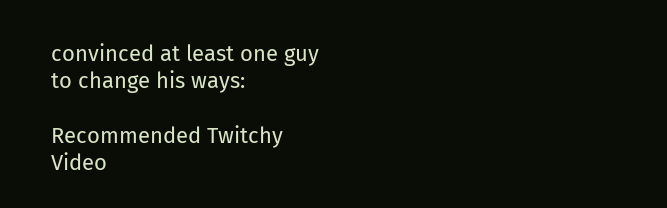convinced at least one guy to change his ways:

Recommended Twitchy Video